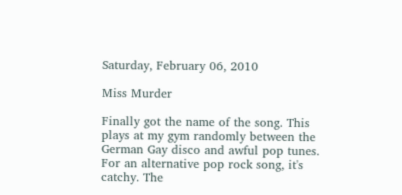Saturday, February 06, 2010

Miss Murder

Finally got the name of the song. This plays at my gym randomly between the German Gay disco and awful pop tunes. For an alternative pop rock song, it's catchy. The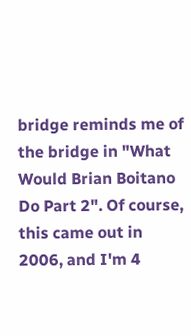bridge reminds me of the bridge in "What Would Brian Boitano Do Part 2". Of course, this came out in 2006, and I'm 4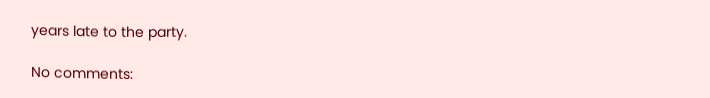years late to the party.

No comments: